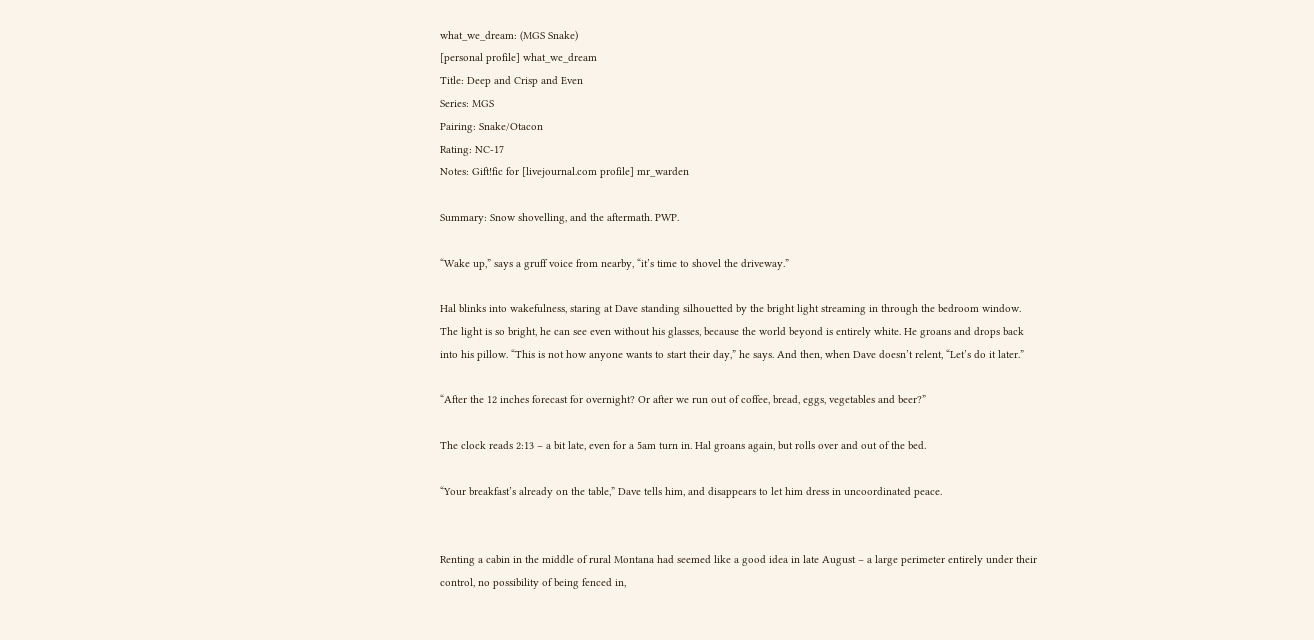what_we_dream: (MGS Snake)
[personal profile] what_we_dream
Title: Deep and Crisp and Even
Series: MGS
Pairing: Snake/Otacon
Rating: NC-17
Notes: Gift!fic for [livejournal.com profile] mr_warden

Summary: Snow shovelling, and the aftermath. PWP.

“Wake up,” says a gruff voice from nearby, “it’s time to shovel the driveway.”

Hal blinks into wakefulness, staring at Dave standing silhouetted by the bright light streaming in through the bedroom window. The light is so bright, he can see even without his glasses, because the world beyond is entirely white. He groans and drops back into his pillow. “This is not how anyone wants to start their day,” he says. And then, when Dave doesn’t relent, “Let’s do it later.”

“After the 12 inches forecast for overnight? Or after we run out of coffee, bread, eggs, vegetables and beer?”

The clock reads 2:13 – a bit late, even for a 5am turn in. Hal groans again, but rolls over and out of the bed.

“Your breakfast’s already on the table,” Dave tells him, and disappears to let him dress in uncoordinated peace.


Renting a cabin in the middle of rural Montana had seemed like a good idea in late August – a large perimeter entirely under their control, no possibility of being fenced in,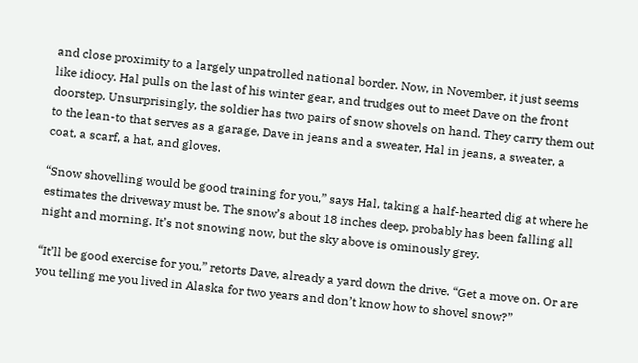and close proximity to a largely unpatrolled national border. Now, in November, it just seems like idiocy. Hal pulls on the last of his winter gear, and trudges out to meet Dave on the front doorstep. Unsurprisingly, the soldier has two pairs of snow shovels on hand. They carry them out to the lean-to that serves as a garage, Dave in jeans and a sweater, Hal in jeans, a sweater, a coat, a scarf, a hat, and gloves.

“Snow shovelling would be good training for you,” says Hal, taking a half-hearted dig at where he estimates the driveway must be. The snow’s about 18 inches deep, probably has been falling all night and morning. It’s not snowing now, but the sky above is ominously grey.

“It’ll be good exercise for you,” retorts Dave, already a yard down the drive. “Get a move on. Or are you telling me you lived in Alaska for two years and don’t know how to shovel snow?”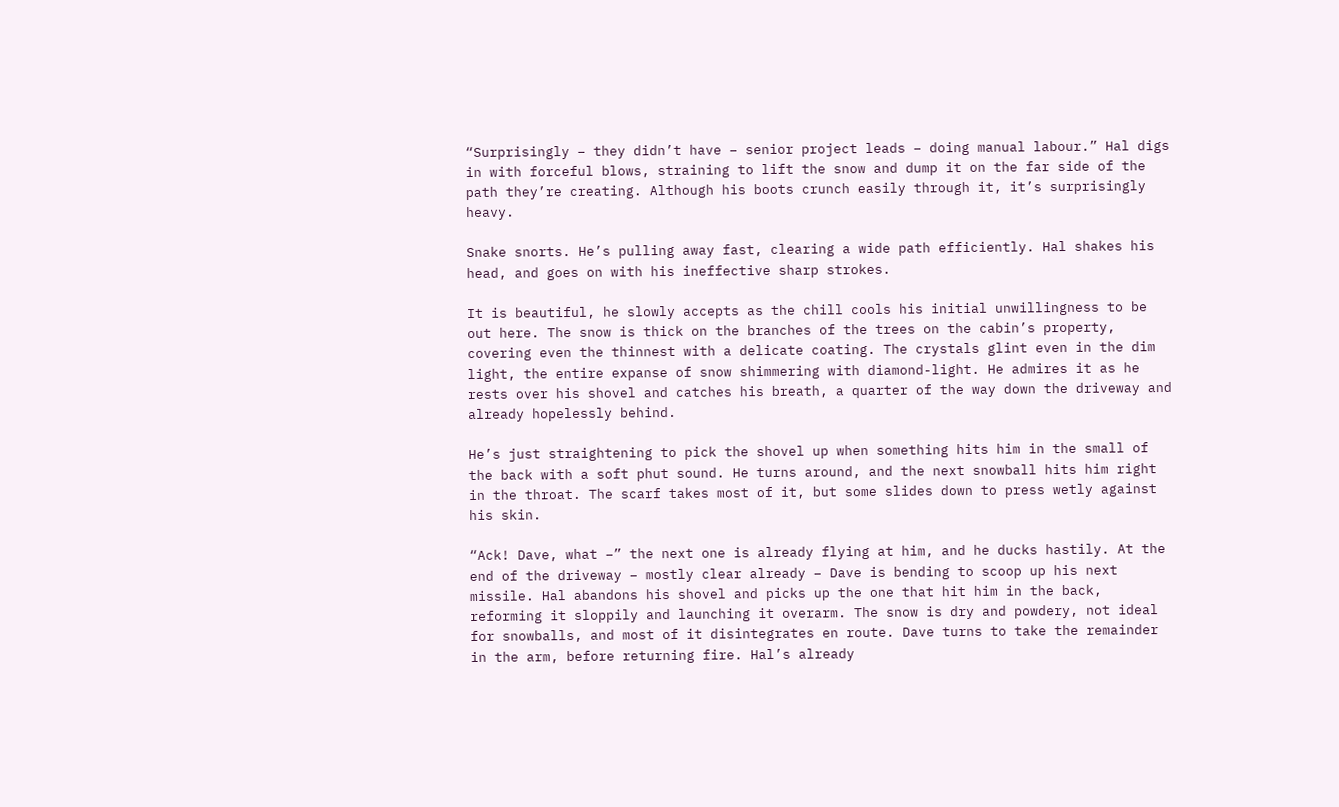“Surprisingly – they didn’t have – senior project leads – doing manual labour.” Hal digs in with forceful blows, straining to lift the snow and dump it on the far side of the path they’re creating. Although his boots crunch easily through it, it’s surprisingly heavy.

Snake snorts. He’s pulling away fast, clearing a wide path efficiently. Hal shakes his head, and goes on with his ineffective sharp strokes.

It is beautiful, he slowly accepts as the chill cools his initial unwillingness to be out here. The snow is thick on the branches of the trees on the cabin’s property, covering even the thinnest with a delicate coating. The crystals glint even in the dim light, the entire expanse of snow shimmering with diamond-light. He admires it as he rests over his shovel and catches his breath, a quarter of the way down the driveway and already hopelessly behind.

He’s just straightening to pick the shovel up when something hits him in the small of the back with a soft phut sound. He turns around, and the next snowball hits him right in the throat. The scarf takes most of it, but some slides down to press wetly against his skin.

“Ack! Dave, what –” the next one is already flying at him, and he ducks hastily. At the end of the driveway – mostly clear already – Dave is bending to scoop up his next missile. Hal abandons his shovel and picks up the one that hit him in the back, reforming it sloppily and launching it overarm. The snow is dry and powdery, not ideal for snowballs, and most of it disintegrates en route. Dave turns to take the remainder in the arm, before returning fire. Hal’s already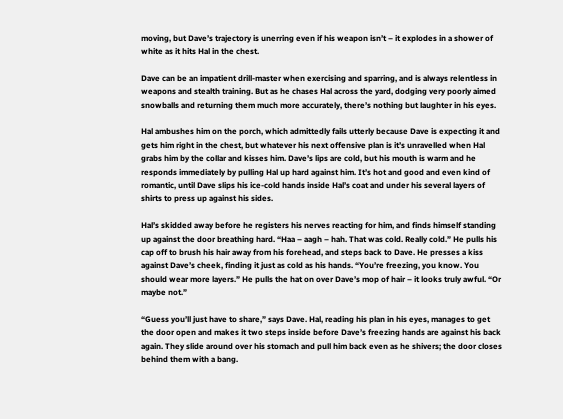moving, but Dave’s trajectory is unerring even if his weapon isn’t – it explodes in a shower of white as it hits Hal in the chest.

Dave can be an impatient drill-master when exercising and sparring, and is always relentless in weapons and stealth training. But as he chases Hal across the yard, dodging very poorly aimed snowballs and returning them much more accurately, there’s nothing but laughter in his eyes.

Hal ambushes him on the porch, which admittedly fails utterly because Dave is expecting it and gets him right in the chest, but whatever his next offensive plan is it’s unravelled when Hal grabs him by the collar and kisses him. Dave’s lips are cold, but his mouth is warm and he responds immediately by pulling Hal up hard against him. It’s hot and good and even kind of romantic, until Dave slips his ice-cold hands inside Hal’s coat and under his several layers of shirts to press up against his sides.

Hal’s skidded away before he registers his nerves reacting for him, and finds himself standing up against the door breathing hard. “Haa – aagh – hah. That was cold. Really cold.” He pulls his cap off to brush his hair away from his forehead, and steps back to Dave. He presses a kiss against Dave’s cheek, finding it just as cold as his hands. “You’re freezing, you know. You should wear more layers.” He pulls the hat on over Dave’s mop of hair – it looks truly awful. “Or maybe not.”

“Guess you’ll just have to share,” says Dave. Hal, reading his plan in his eyes, manages to get the door open and makes it two steps inside before Dave’s freezing hands are against his back again. They slide around over his stomach and pull him back even as he shivers; the door closes behind them with a bang.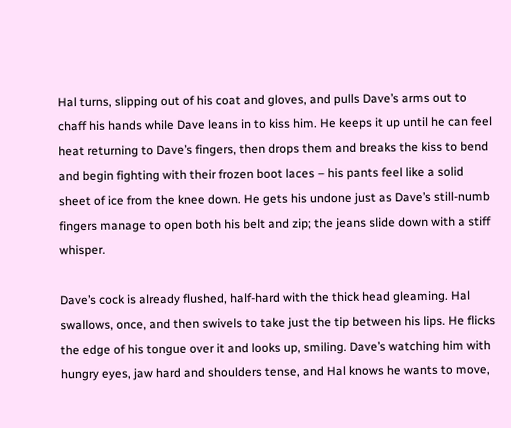Hal turns, slipping out of his coat and gloves, and pulls Dave’s arms out to chaff his hands while Dave leans in to kiss him. He keeps it up until he can feel heat returning to Dave’s fingers, then drops them and breaks the kiss to bend and begin fighting with their frozen boot laces – his pants feel like a solid sheet of ice from the knee down. He gets his undone just as Dave’s still-numb fingers manage to open both his belt and zip; the jeans slide down with a stiff whisper.

Dave’s cock is already flushed, half-hard with the thick head gleaming. Hal swallows, once, and then swivels to take just the tip between his lips. He flicks the edge of his tongue over it and looks up, smiling. Dave’s watching him with hungry eyes, jaw hard and shoulders tense, and Hal knows he wants to move,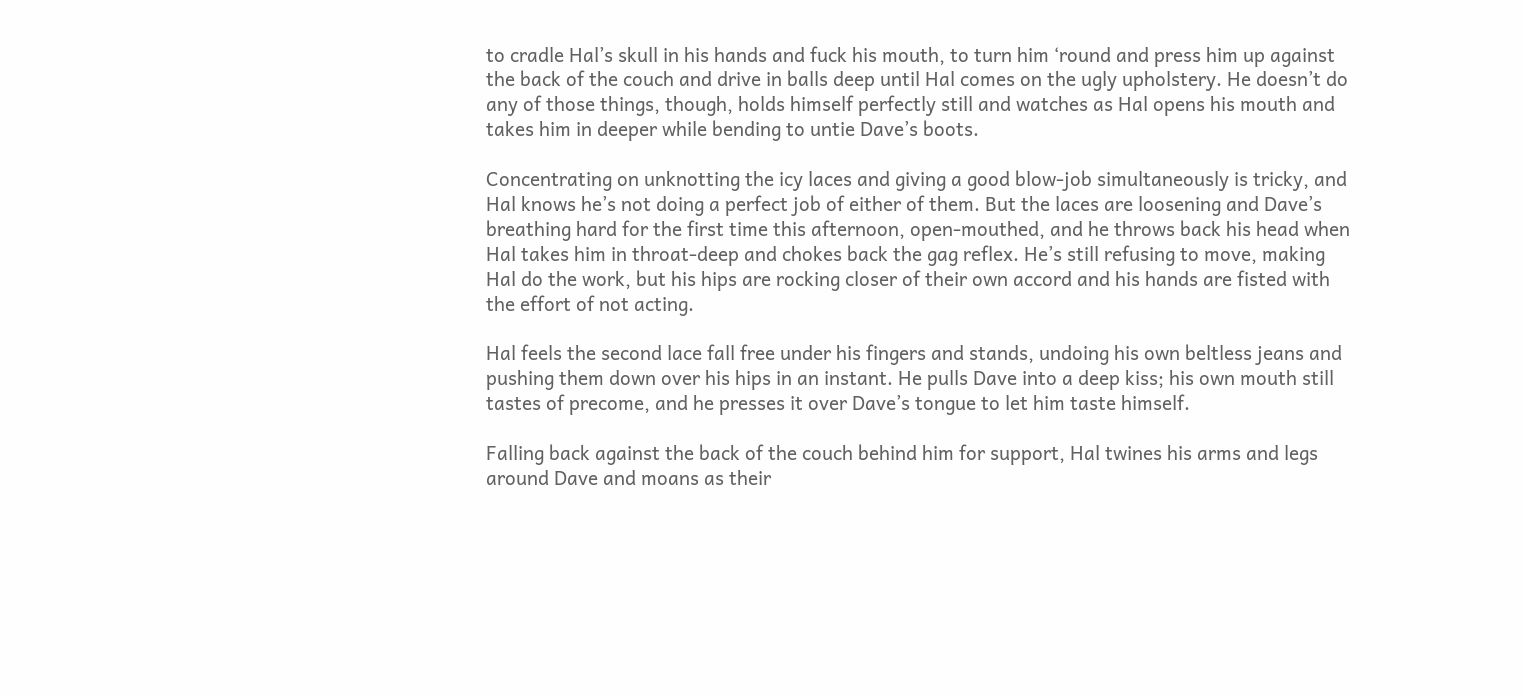to cradle Hal’s skull in his hands and fuck his mouth, to turn him ‘round and press him up against the back of the couch and drive in balls deep until Hal comes on the ugly upholstery. He doesn’t do any of those things, though, holds himself perfectly still and watches as Hal opens his mouth and takes him in deeper while bending to untie Dave’s boots.

Concentrating on unknotting the icy laces and giving a good blow-job simultaneously is tricky, and Hal knows he’s not doing a perfect job of either of them. But the laces are loosening and Dave’s breathing hard for the first time this afternoon, open-mouthed, and he throws back his head when Hal takes him in throat-deep and chokes back the gag reflex. He’s still refusing to move, making Hal do the work, but his hips are rocking closer of their own accord and his hands are fisted with the effort of not acting.

Hal feels the second lace fall free under his fingers and stands, undoing his own beltless jeans and pushing them down over his hips in an instant. He pulls Dave into a deep kiss; his own mouth still tastes of precome, and he presses it over Dave’s tongue to let him taste himself.

Falling back against the back of the couch behind him for support, Hal twines his arms and legs around Dave and moans as their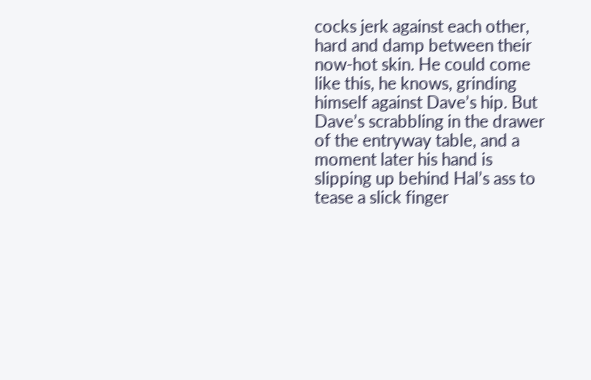cocks jerk against each other, hard and damp between their now-hot skin. He could come like this, he knows, grinding himself against Dave’s hip. But Dave’s scrabbling in the drawer of the entryway table, and a moment later his hand is slipping up behind Hal’s ass to tease a slick finger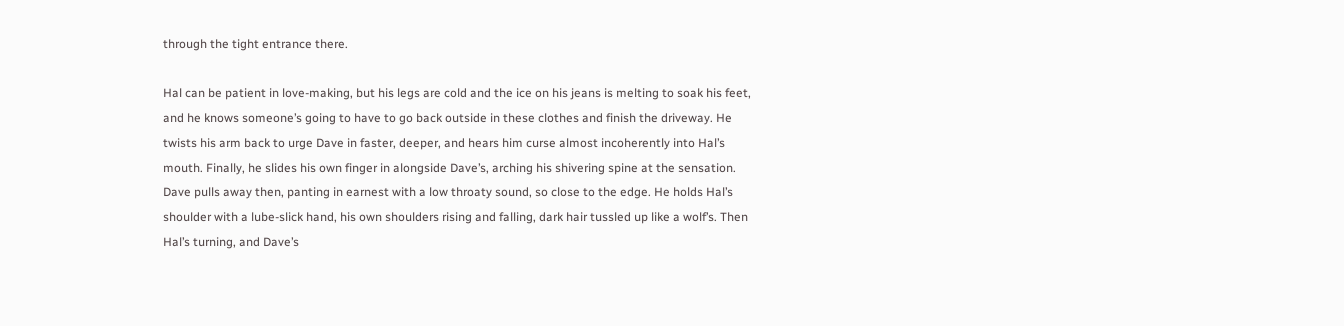through the tight entrance there.

Hal can be patient in love-making, but his legs are cold and the ice on his jeans is melting to soak his feet, and he knows someone’s going to have to go back outside in these clothes and finish the driveway. He twists his arm back to urge Dave in faster, deeper, and hears him curse almost incoherently into Hal’s mouth. Finally, he slides his own finger in alongside Dave’s, arching his shivering spine at the sensation. Dave pulls away then, panting in earnest with a low throaty sound, so close to the edge. He holds Hal’s shoulder with a lube-slick hand, his own shoulders rising and falling, dark hair tussled up like a wolf’s. Then Hal’s turning, and Dave’s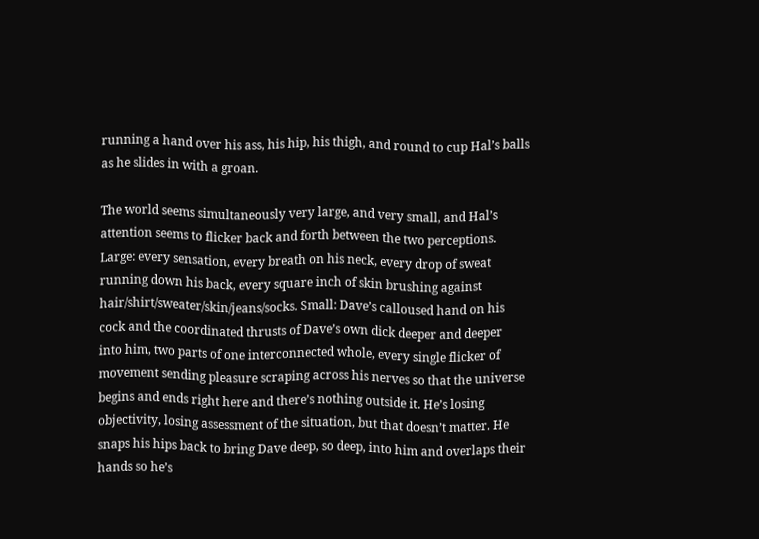running a hand over his ass, his hip, his thigh, and round to cup Hal’s balls as he slides in with a groan.

The world seems simultaneously very large, and very small, and Hal’s attention seems to flicker back and forth between the two perceptions. Large: every sensation, every breath on his neck, every drop of sweat running down his back, every square inch of skin brushing against hair/shirt/sweater/skin/jeans/socks. Small: Dave’s calloused hand on his cock and the coordinated thrusts of Dave’s own dick deeper and deeper into him, two parts of one interconnected whole, every single flicker of movement sending pleasure scraping across his nerves so that the universe begins and ends right here and there’s nothing outside it. He’s losing objectivity, losing assessment of the situation, but that doesn’t matter. He snaps his hips back to bring Dave deep, so deep, into him and overlaps their hands so he’s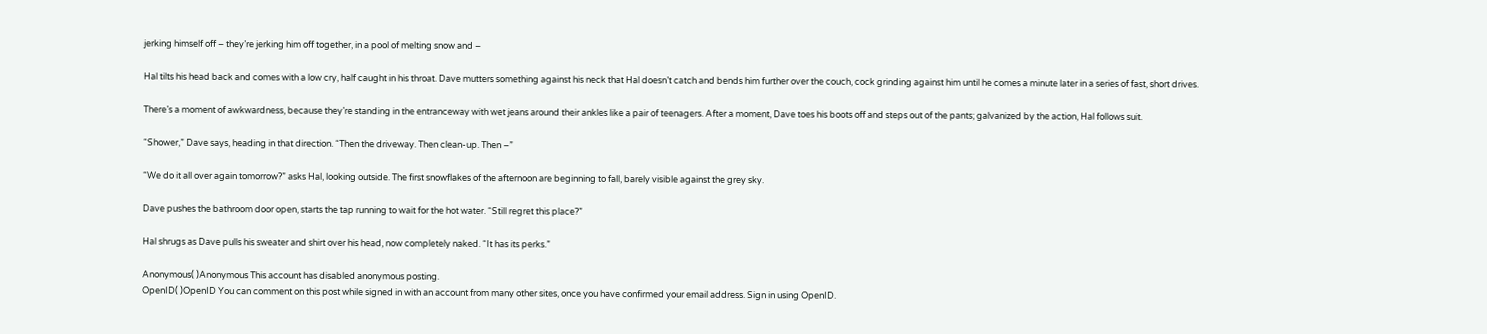jerking himself off – they’re jerking him off together, in a pool of melting snow and –

Hal tilts his head back and comes with a low cry, half caught in his throat. Dave mutters something against his neck that Hal doesn’t catch and bends him further over the couch, cock grinding against him until he comes a minute later in a series of fast, short drives.

There’s a moment of awkwardness, because they’re standing in the entranceway with wet jeans around their ankles like a pair of teenagers. After a moment, Dave toes his boots off and steps out of the pants; galvanized by the action, Hal follows suit.

“Shower,” Dave says, heading in that direction. “Then the driveway. Then clean-up. Then –”

“We do it all over again tomorrow?” asks Hal, looking outside. The first snowflakes of the afternoon are beginning to fall, barely visible against the grey sky.

Dave pushes the bathroom door open, starts the tap running to wait for the hot water. “Still regret this place?”

Hal shrugs as Dave pulls his sweater and shirt over his head, now completely naked. “It has its perks.”

Anonymous( )Anonymous This account has disabled anonymous posting.
OpenID( )OpenID You can comment on this post while signed in with an account from many other sites, once you have confirmed your email address. Sign in using OpenID.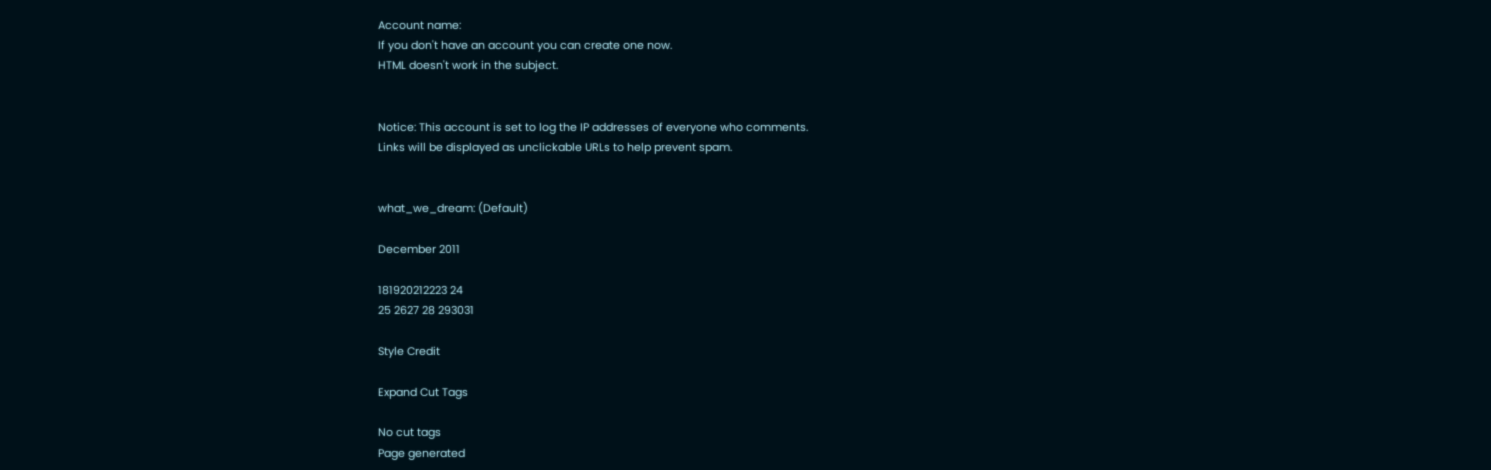Account name:
If you don't have an account you can create one now.
HTML doesn't work in the subject.


Notice: This account is set to log the IP addresses of everyone who comments.
Links will be displayed as unclickable URLs to help prevent spam.


what_we_dream: (Default)

December 2011

181920212223 24
25 2627 28 293031

Style Credit

Expand Cut Tags

No cut tags
Page generated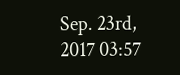Sep. 23rd, 2017 03:57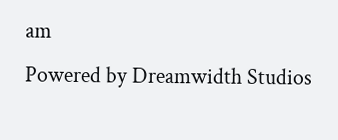am
Powered by Dreamwidth Studios